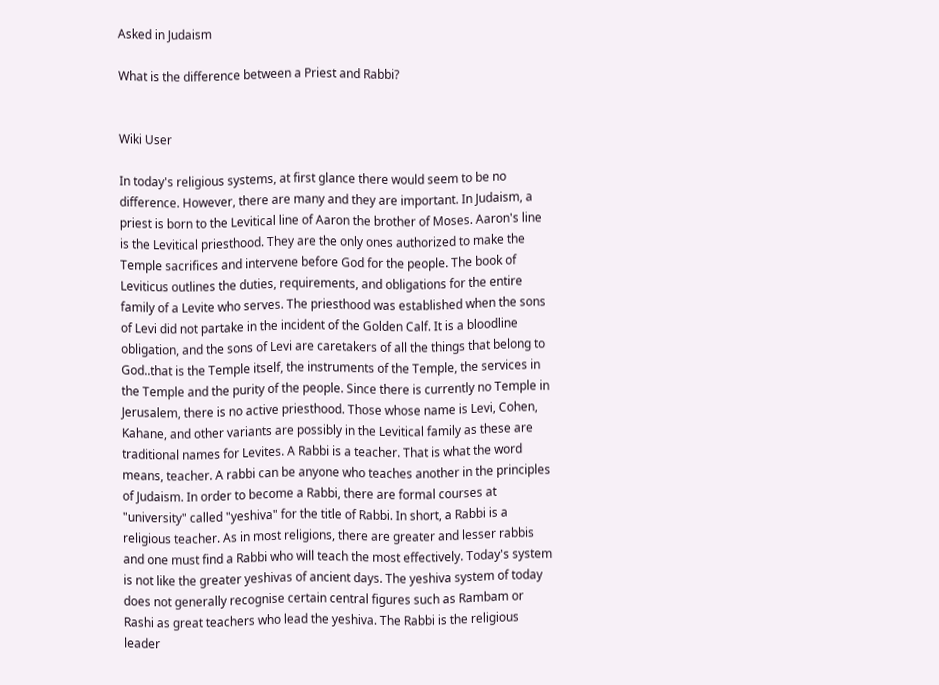Asked in Judaism

What is the difference between a Priest and Rabbi?


Wiki User

In today's religious systems, at first glance there would seem to be no difference. However, there are many and they are important. In Judaism, a priest is born to the Levitical line of Aaron the brother of Moses. Aaron's line is the Levitical priesthood. They are the only ones authorized to make the Temple sacrifices and intervene before God for the people. The book of Leviticus outlines the duties, requirements, and obligations for the entire family of a Levite who serves. The priesthood was established when the sons of Levi did not partake in the incident of the Golden Calf. It is a bloodline obligation, and the sons of Levi are caretakers of all the things that belong to God..that is the Temple itself, the instruments of the Temple, the services in the Temple and the purity of the people. Since there is currently no Temple in Jerusalem, there is no active priesthood. Those whose name is Levi, Cohen, Kahane, and other variants are possibly in the Levitical family as these are traditional names for Levites. A Rabbi is a teacher. That is what the word means, teacher. A rabbi can be anyone who teaches another in the principles of Judaism. In order to become a Rabbi, there are formal courses at "university" called "yeshiva" for the title of Rabbi. In short, a Rabbi is a religious teacher. As in most religions, there are greater and lesser rabbis and one must find a Rabbi who will teach the most effectively. Today's system is not like the greater yeshivas of ancient days. The yeshiva system of today does not generally recognise certain central figures such as Rambam or Rashi as great teachers who lead the yeshiva. The Rabbi is the religious leader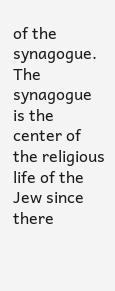of the synagogue. The synagogue is the center of the religious life of the Jew since there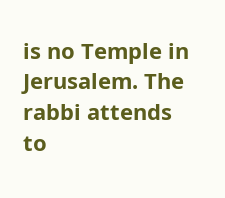is no Temple in Jerusalem. The rabbi attends to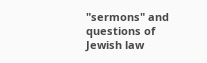"sermons" and questions of Jewish law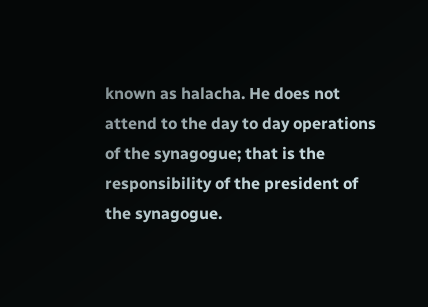known as halacha. He does not attend to the day to day operations of the synagogue; that is the responsibility of the president of the synagogue.